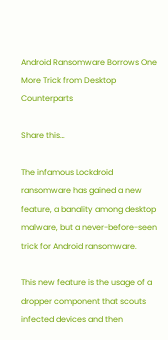Android Ransomware Borrows One More Trick from Desktop Counterparts

Share this…

The infamous Lockdroid ransomware has gained a new feature, a banality among desktop malware, but a never-before-seen trick for Android ransomware.

This new feature is the usage of a dropper component that scouts infected devices and then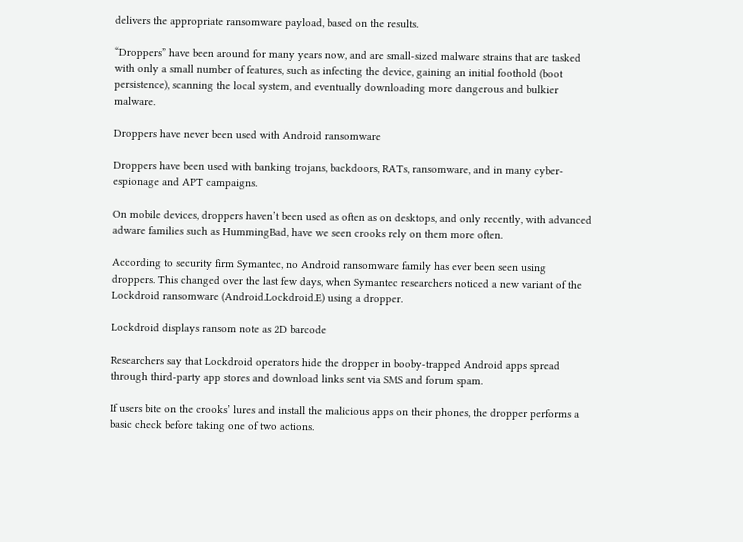delivers the appropriate ransomware payload, based on the results.

“Droppers” have been around for many years now, and are small-sized malware strains that are tasked with only a small number of features, such as infecting the device, gaining an initial foothold (boot persistence), scanning the local system, and eventually downloading more dangerous and bulkier malware.

Droppers have never been used with Android ransomware

Droppers have been used with banking trojans, backdoors, RATs, ransomware, and in many cyber-espionage and APT campaigns.

On mobile devices, droppers haven’t been used as often as on desktops, and only recently, with advanced adware families such as HummingBad, have we seen crooks rely on them more often.

According to security firm Symantec, no Android ransomware family has ever been seen using droppers. This changed over the last few days, when Symantec researchers noticed a new variant of the Lockdroid ransomware (Android.Lockdroid.E) using a dropper.

Lockdroid displays ransom note as 2D barcode

Researchers say that Lockdroid operators hide the dropper in booby-trapped Android apps spread through third-party app stores and download links sent via SMS and forum spam.

If users bite on the crooks’ lures and install the malicious apps on their phones, the dropper performs a basic check before taking one of two actions.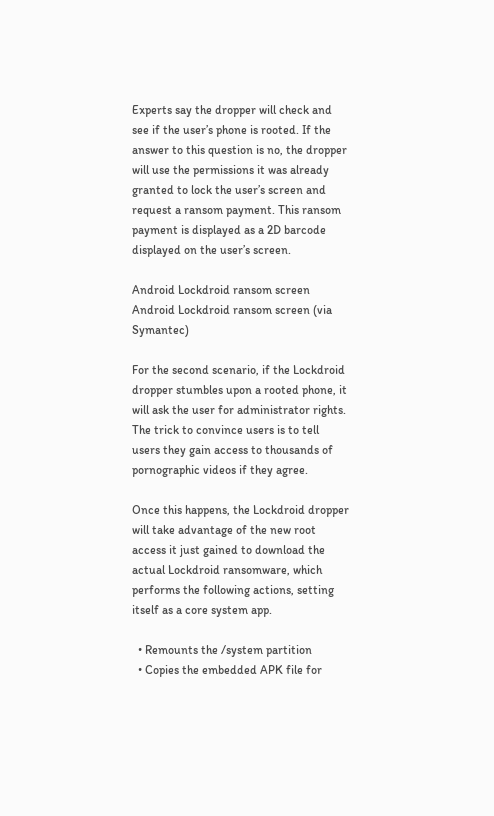Experts say the dropper will check and see if the user’s phone is rooted. If the answer to this question is no, the dropper will use the permissions it was already granted to lock the user’s screen and request a ransom payment. This ransom payment is displayed as a 2D barcode displayed on the user’s screen.

Android Lockdroid ransom screen
Android Lockdroid ransom screen (via Symantec)

For the second scenario, if the Lockdroid dropper stumbles upon a rooted phone, it will ask the user for administrator rights. The trick to convince users is to tell users they gain access to thousands of pornographic videos if they agree.

Once this happens, the Lockdroid dropper will take advantage of the new root access it just gained to download the actual Lockdroid ransomware, which performs the following actions, setting itself as a core system app.

  • Remounts the /system partition
  • Copies the embedded APK file for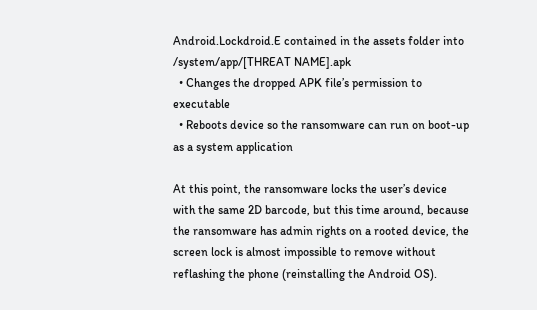Android.Lockdroid.E contained in the assets folder into /system/app/[THREAT NAME].apk
  • Changes the dropped APK file’s permission to executable
  • Reboots device so the ransomware can run on boot-up as a system application

At this point, the ransomware locks the user’s device with the same 2D barcode, but this time around, because the ransomware has admin rights on a rooted device, the screen lock is almost impossible to remove without reflashing the phone (reinstalling the Android OS).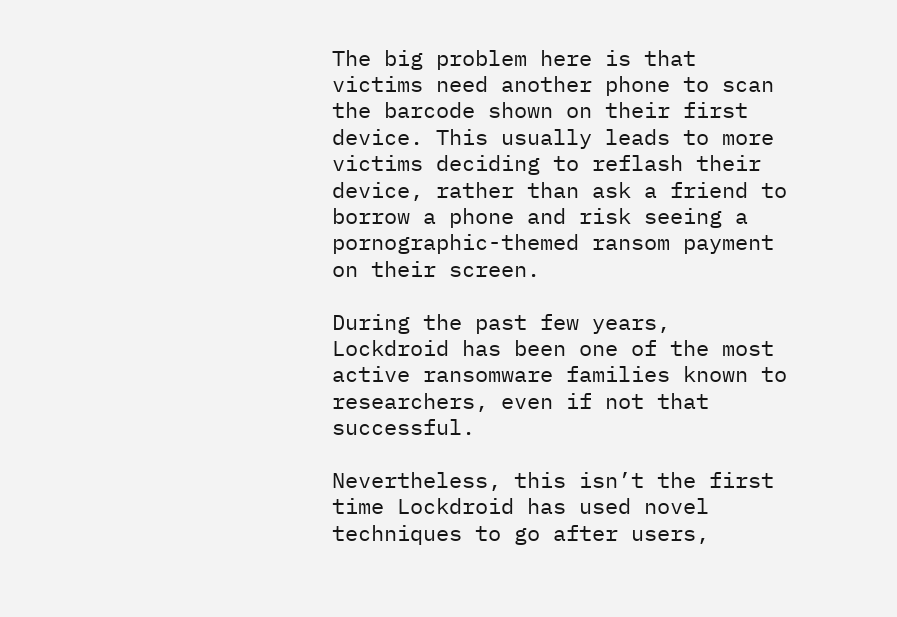The big problem here is that victims need another phone to scan the barcode shown on their first device. This usually leads to more victims deciding to reflash their device, rather than ask a friend to borrow a phone and risk seeing a pornographic-themed ransom payment on their screen.

During the past few years, Lockdroid has been one of the most active ransomware families known to researchers, even if not that successful.

Nevertheless, this isn’t the first time Lockdroid has used novel techniques to go after users,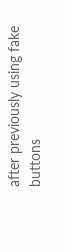after previously using fake buttons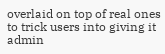overlaid on top of real ones to trick users into giving it admin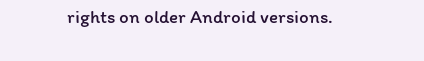rights on older Android versions.